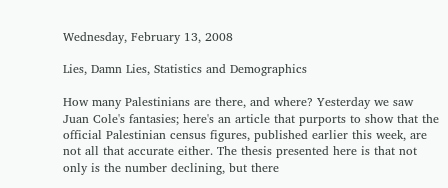Wednesday, February 13, 2008

Lies, Damn Lies, Statistics and Demographics

How many Palestinians are there, and where? Yesterday we saw Juan Cole's fantasies; here's an article that purports to show that the official Palestinian census figures, published earlier this week, are not all that accurate either. The thesis presented here is that not only is the number declining, but there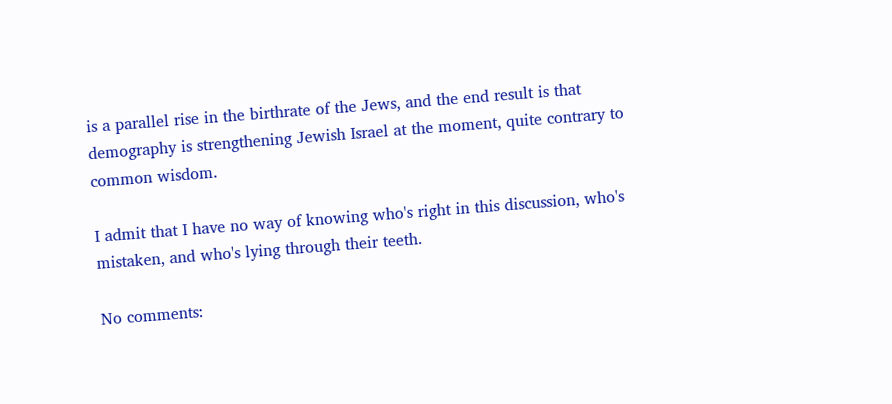is a parallel rise in the birthrate of the Jews, and the end result is that demography is strengthening Jewish Israel at the moment, quite contrary to common wisdom.

I admit that I have no way of knowing who's right in this discussion, who's mistaken, and who's lying through their teeth.

No comments: